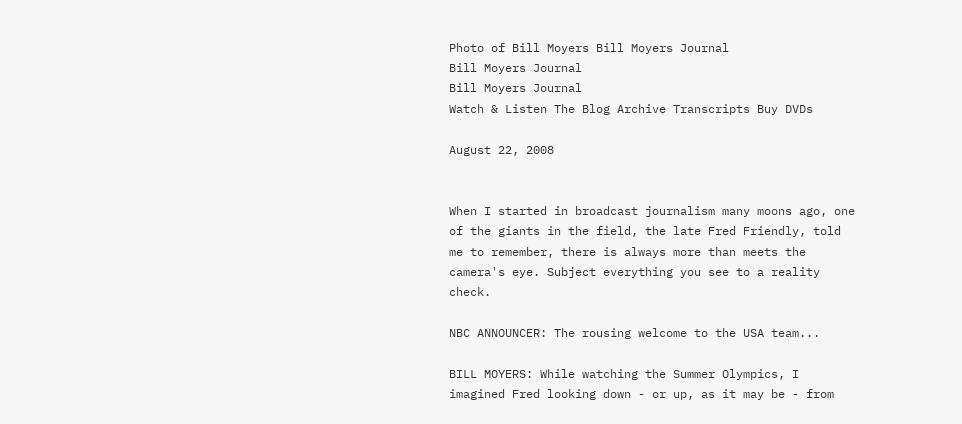Photo of Bill Moyers Bill Moyers Journal
Bill Moyers Journal
Bill Moyers Journal
Watch & Listen The Blog Archive Transcripts Buy DVDs

August 22, 2008


When I started in broadcast journalism many moons ago, one of the giants in the field, the late Fred Friendly, told me to remember, there is always more than meets the camera's eye. Subject everything you see to a reality check.

NBC ANNOUNCER: The rousing welcome to the USA team...

BILL MOYERS: While watching the Summer Olympics, I imagined Fred looking down - or up, as it may be - from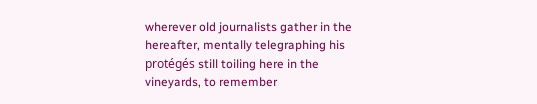wherever old journalists gather in the hereafter, mentally telegraphing his protégés still toiling here in the vineyards, to remember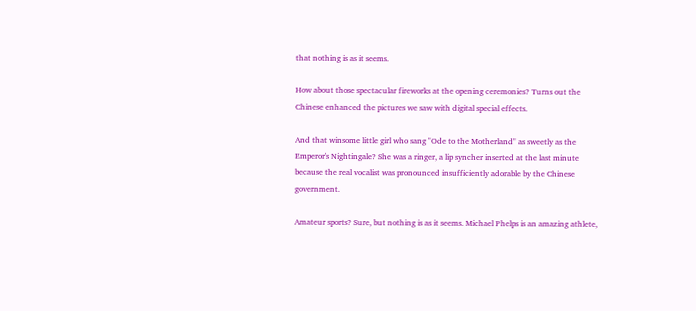that nothing is as it seems.

How about those spectacular fireworks at the opening ceremonies? Turns out the Chinese enhanced the pictures we saw with digital special effects.

And that winsome little girl who sang "Ode to the Motherland" as sweetly as the Emperor's Nightingale? She was a ringer, a lip syncher inserted at the last minute because the real vocalist was pronounced insufficiently adorable by the Chinese government.

Amateur sports? Sure, but nothing is as it seems. Michael Phelps is an amazing athlete,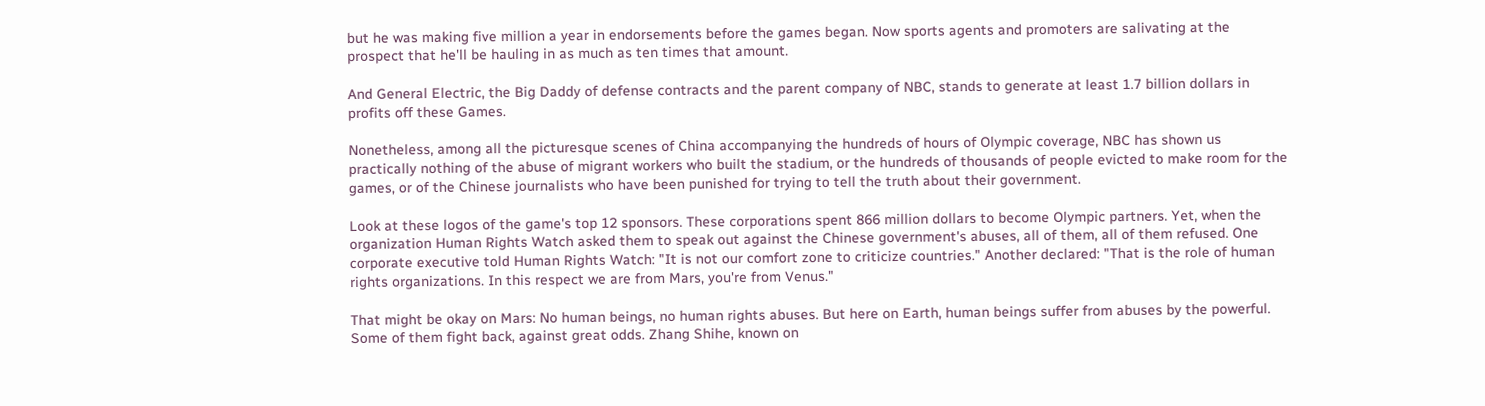but he was making five million a year in endorsements before the games began. Now sports agents and promoters are salivating at the prospect that he'll be hauling in as much as ten times that amount.

And General Electric, the Big Daddy of defense contracts and the parent company of NBC, stands to generate at least 1.7 billion dollars in profits off these Games.

Nonetheless, among all the picturesque scenes of China accompanying the hundreds of hours of Olympic coverage, NBC has shown us practically nothing of the abuse of migrant workers who built the stadium, or the hundreds of thousands of people evicted to make room for the games, or of the Chinese journalists who have been punished for trying to tell the truth about their government.

Look at these logos of the game's top 12 sponsors. These corporations spent 866 million dollars to become Olympic partners. Yet, when the organization Human Rights Watch asked them to speak out against the Chinese government's abuses, all of them, all of them refused. One corporate executive told Human Rights Watch: "It is not our comfort zone to criticize countries." Another declared: "That is the role of human rights organizations. In this respect we are from Mars, you're from Venus."

That might be okay on Mars: No human beings, no human rights abuses. But here on Earth, human beings suffer from abuses by the powerful. Some of them fight back, against great odds. Zhang Shihe, known on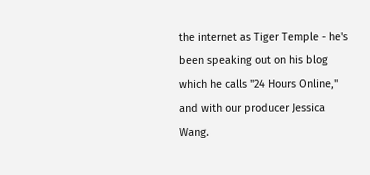the internet as Tiger Temple - he's been speaking out on his blog which he calls "24 Hours Online," and with our producer Jessica Wang.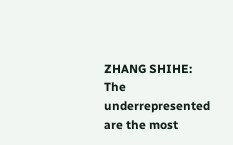ZHANG SHIHE: The underrepresented are the most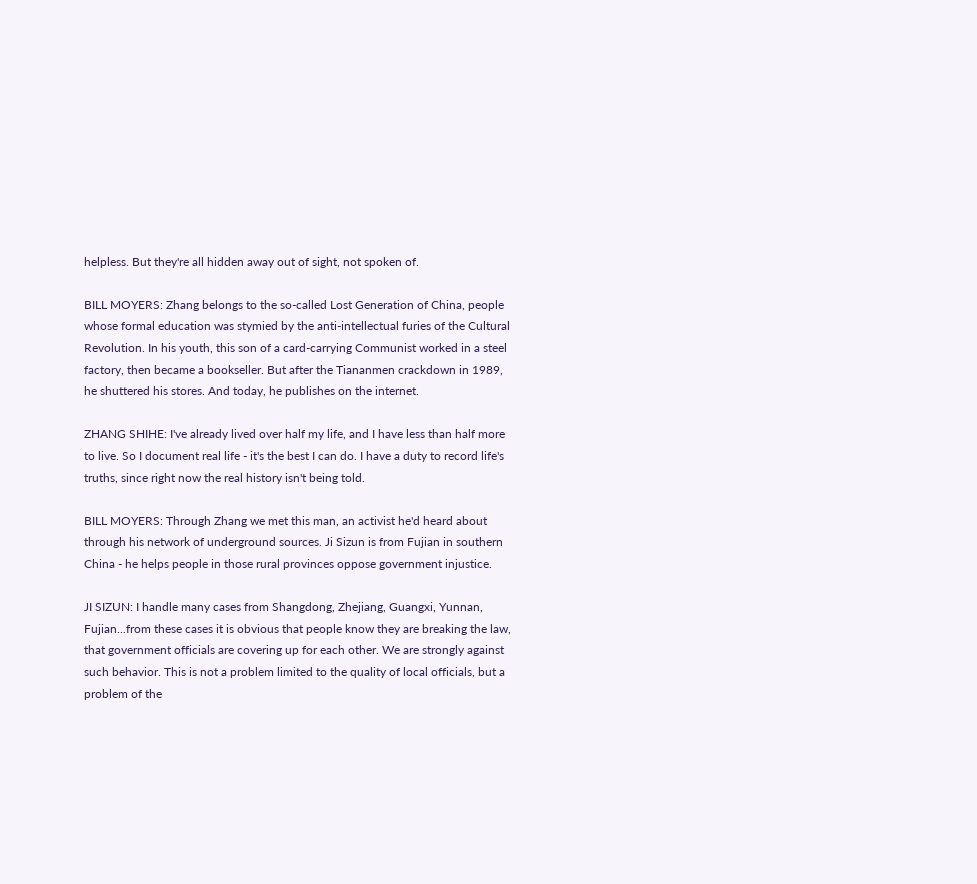helpless. But they're all hidden away out of sight, not spoken of.

BILL MOYERS: Zhang belongs to the so-called Lost Generation of China, people whose formal education was stymied by the anti-intellectual furies of the Cultural Revolution. In his youth, this son of a card-carrying Communist worked in a steel factory, then became a bookseller. But after the Tiananmen crackdown in 1989, he shuttered his stores. And today, he publishes on the internet.

ZHANG SHIHE: I've already lived over half my life, and I have less than half more to live. So I document real life - it's the best I can do. I have a duty to record life's truths, since right now the real history isn't being told.

BILL MOYERS: Through Zhang we met this man, an activist he'd heard about through his network of underground sources. Ji Sizun is from Fujian in southern China - he helps people in those rural provinces oppose government injustice.

JI SIZUN: I handle many cases from Shangdong, Zhejiang, Guangxi, Yunnan, Fujian...from these cases it is obvious that people know they are breaking the law, that government officials are covering up for each other. We are strongly against such behavior. This is not a problem limited to the quality of local officials, but a problem of the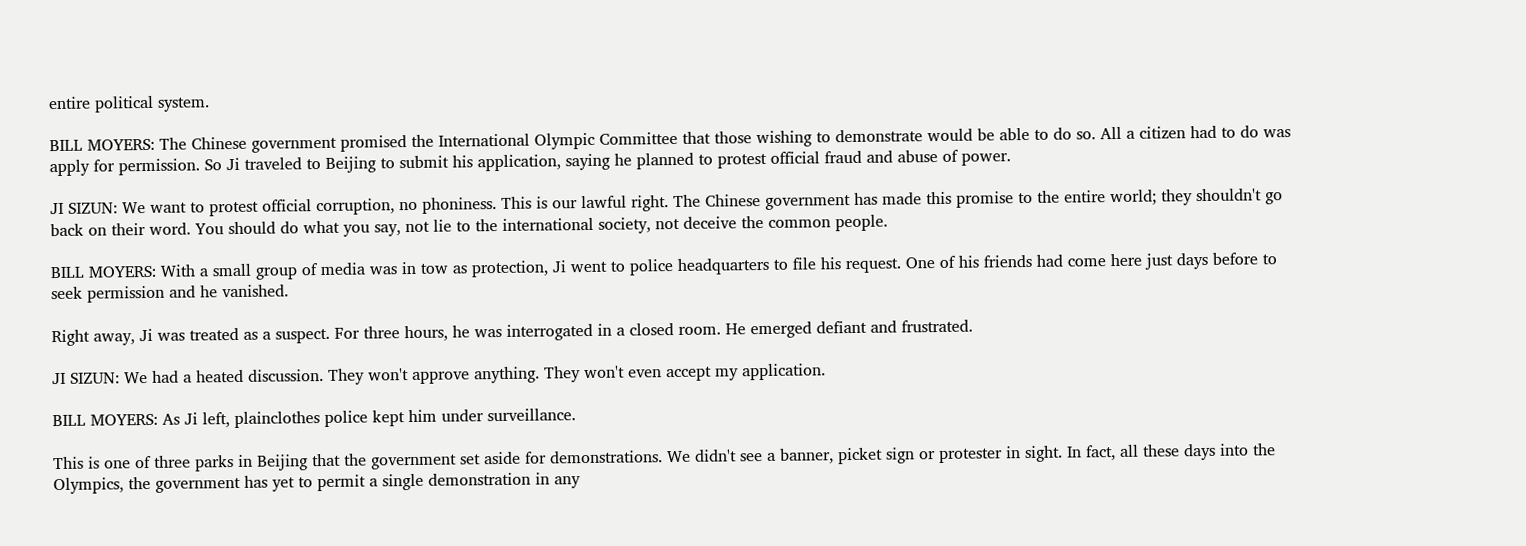entire political system.

BILL MOYERS: The Chinese government promised the International Olympic Committee that those wishing to demonstrate would be able to do so. All a citizen had to do was apply for permission. So Ji traveled to Beijing to submit his application, saying he planned to protest official fraud and abuse of power.

JI SIZUN: We want to protest official corruption, no phoniness. This is our lawful right. The Chinese government has made this promise to the entire world; they shouldn't go back on their word. You should do what you say, not lie to the international society, not deceive the common people.

BILL MOYERS: With a small group of media was in tow as protection, Ji went to police headquarters to file his request. One of his friends had come here just days before to seek permission and he vanished.

Right away, Ji was treated as a suspect. For three hours, he was interrogated in a closed room. He emerged defiant and frustrated.

JI SIZUN: We had a heated discussion. They won't approve anything. They won't even accept my application.

BILL MOYERS: As Ji left, plainclothes police kept him under surveillance.

This is one of three parks in Beijing that the government set aside for demonstrations. We didn't see a banner, picket sign or protester in sight. In fact, all these days into the Olympics, the government has yet to permit a single demonstration in any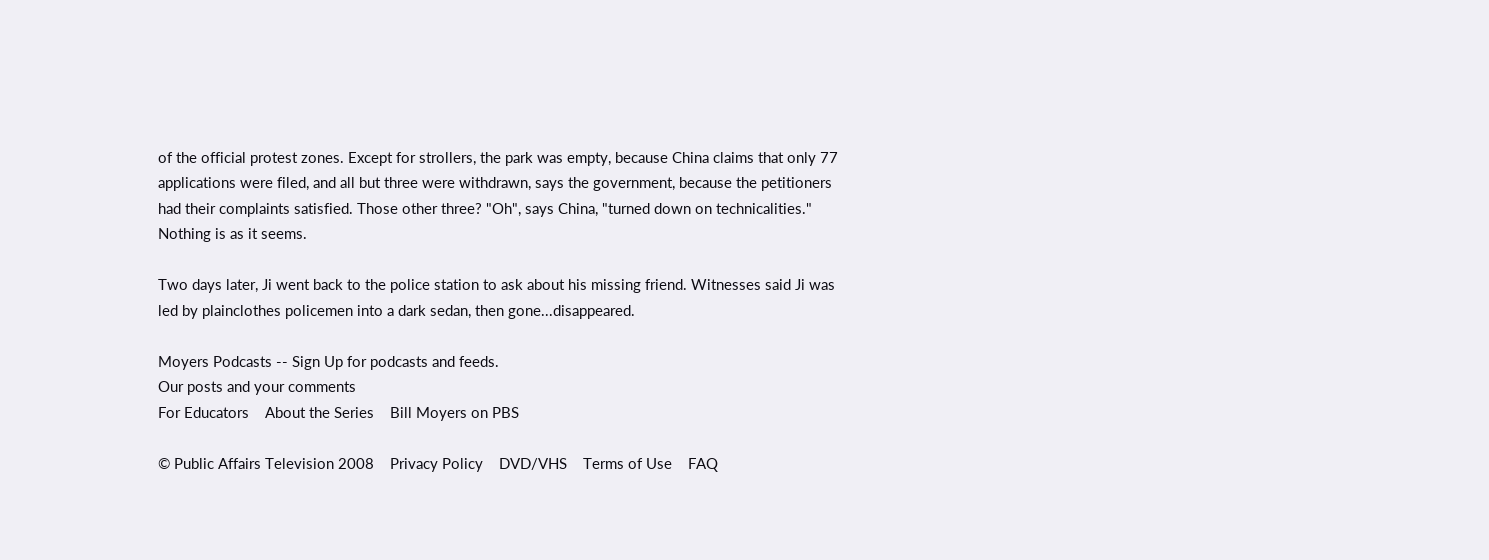of the official protest zones. Except for strollers, the park was empty, because China claims that only 77 applications were filed, and all but three were withdrawn, says the government, because the petitioners had their complaints satisfied. Those other three? "Oh", says China, "turned down on technicalities." Nothing is as it seems.

Two days later, Ji went back to the police station to ask about his missing friend. Witnesses said Ji was led by plainclothes policemen into a dark sedan, then gone...disappeared.

Moyers Podcasts -- Sign Up for podcasts and feeds.
Our posts and your comments
For Educators    About the Series    Bill Moyers on PBS

© Public Affairs Television 2008    Privacy Policy    DVD/VHS    Terms of Use    FAQ